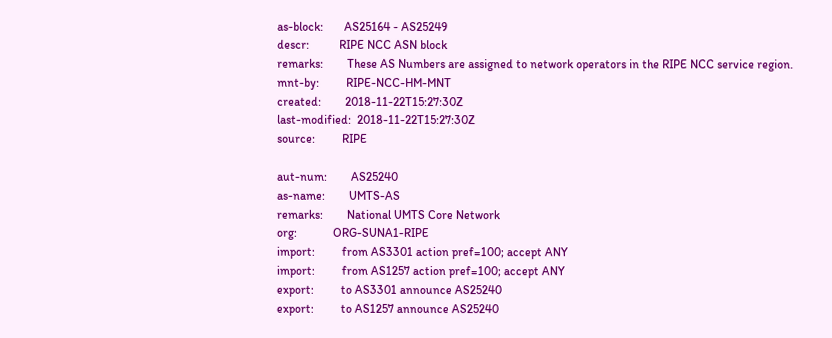as-block:       AS25164 - AS25249
descr:          RIPE NCC ASN block
remarks:        These AS Numbers are assigned to network operators in the RIPE NCC service region.
mnt-by:         RIPE-NCC-HM-MNT
created:        2018-11-22T15:27:30Z
last-modified:  2018-11-22T15:27:30Z
source:         RIPE

aut-num:        AS25240
as-name:        UMTS-AS
remarks:        National UMTS Core Network
org:            ORG-SUNA1-RIPE
import:         from AS3301 action pref=100; accept ANY
import:         from AS1257 action pref=100; accept ANY
export:         to AS3301 announce AS25240
export:         to AS1257 announce AS25240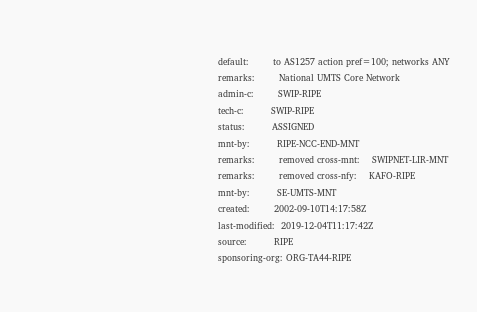default:        to AS1257 action pref=100; networks ANY
remarks:        National UMTS Core Network
admin-c:        SWIP-RIPE
tech-c:         SWIP-RIPE
status:         ASSIGNED
mnt-by:         RIPE-NCC-END-MNT
remarks:        removed cross-mnt:    SWIPNET-LIR-MNT
remarks:        removed cross-nfy:    KAFO-RIPE
mnt-by:         SE-UMTS-MNT
created:        2002-09-10T14:17:58Z
last-modified:  2019-12-04T11:17:42Z
source:         RIPE
sponsoring-org: ORG-TA44-RIPE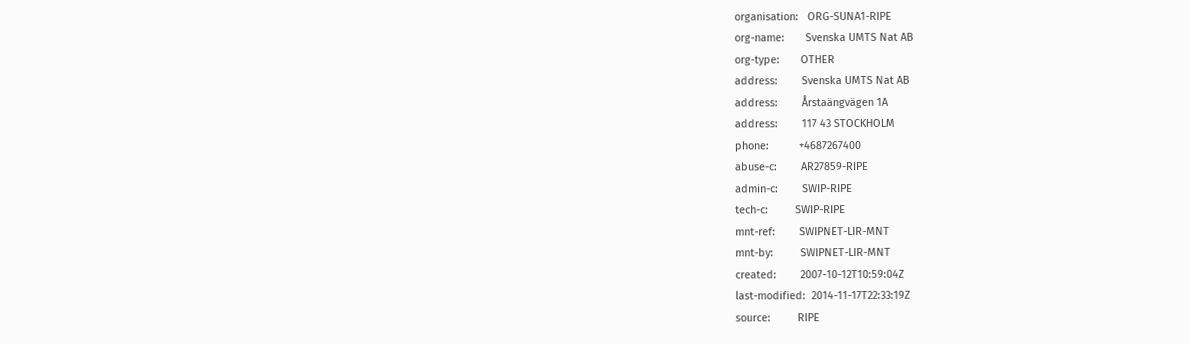organisation:   ORG-SUNA1-RIPE
org-name:       Svenska UMTS Nat AB
org-type:       OTHER
address:        Svenska UMTS Nat AB
address:        Årstaängvägen 1A
address:        117 43 STOCKHOLM
phone:          +4687267400
abuse-c:        AR27859-RIPE
admin-c:        SWIP-RIPE
tech-c:         SWIP-RIPE
mnt-ref:        SWIPNET-LIR-MNT
mnt-by:         SWIPNET-LIR-MNT
created:        2007-10-12T10:59:04Z
last-modified:  2014-11-17T22:33:19Z
source:         RIPE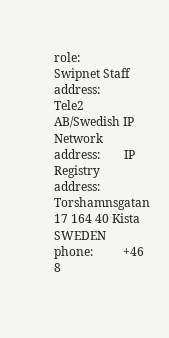role:           Swipnet Staff
address:        Tele2 AB/Swedish IP Network
address:        IP Registry
address:        Torshamnsgatan 17 164 40 Kista SWEDEN
phone:          +46 8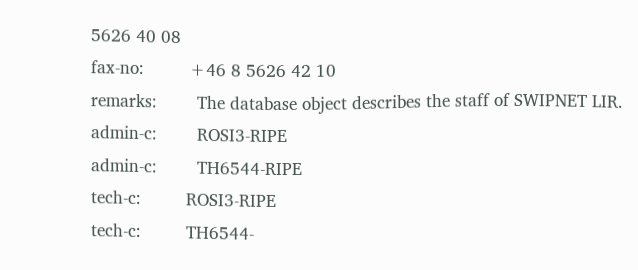5626 40 08
fax-no:         +46 8 5626 42 10
remarks:        The database object describes the staff of SWIPNET LIR.
admin-c:        ROSI3-RIPE
admin-c:        TH6544-RIPE
tech-c:         ROSI3-RIPE
tech-c:         TH6544-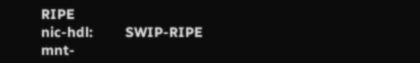RIPE
nic-hdl:        SWIP-RIPE
mnt-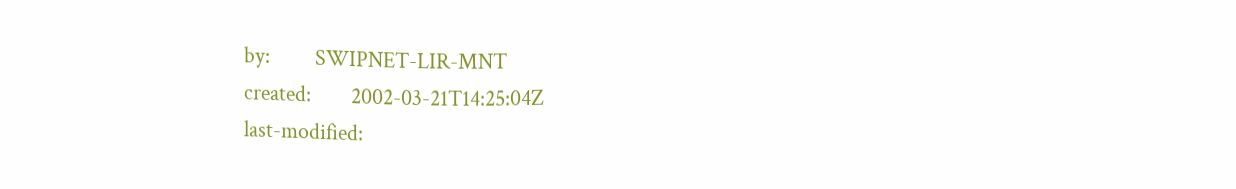by:         SWIPNET-LIR-MNT
created:        2002-03-21T14:25:04Z
last-modified: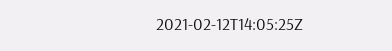2021-02-12T14:05:25Z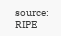source:         RIPE